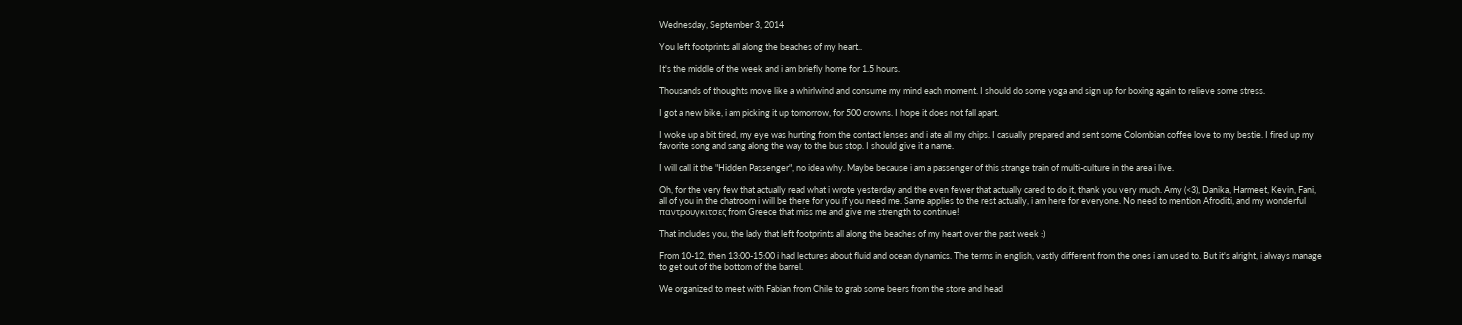Wednesday, September 3, 2014

You left footprints all along the beaches of my heart..

It's the middle of the week and i am briefly home for 1.5 hours.

Thousands of thoughts move like a whirlwind and consume my mind each moment. I should do some yoga and sign up for boxing again to relieve some stress.

I got a new bike, i am picking it up tomorrow, for 500 crowns. I hope it does not fall apart.

I woke up a bit tired, my eye was hurting from the contact lenses and i ate all my chips. I casually prepared and sent some Colombian coffee love to my bestie. I fired up my favorite song and sang along the way to the bus stop. I should give it a name.

I will call it the "Hidden Passenger", no idea why. Maybe because i am a passenger of this strange train of multi-culture in the area i live.

Oh, for the very few that actually read what i wrote yesterday and the even fewer that actually cared to do it, thank you very much. Amy (<3), Danika, Harmeet, Kevin, Fani, all of you in the chatroom i will be there for you if you need me. Same applies to the rest actually, i am here for everyone. No need to mention Afroditi, and my wonderful παντρουγκιτσες from Greece that miss me and give me strength to continue!

That includes you, the lady that left footprints all along the beaches of my heart over the past week :)

From 10-12, then 13:00-15:00 i had lectures about fluid and ocean dynamics. The terms in english, vastly different from the ones i am used to. But it's alright, i always manage to get out of the bottom of the barrel.

We organized to meet with Fabian from Chile to grab some beers from the store and head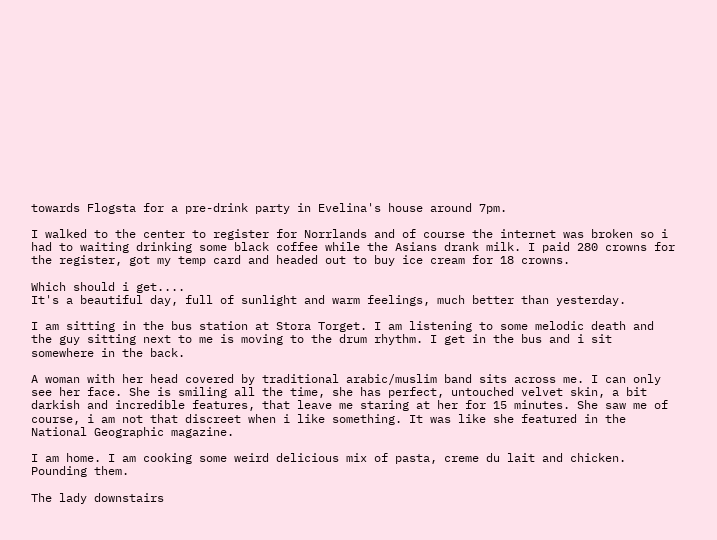towards Flogsta for a pre-drink party in Evelina's house around 7pm.

I walked to the center to register for Norrlands and of course the internet was broken so i had to waiting drinking some black coffee while the Asians drank milk. I paid 280 crowns for the register, got my temp card and headed out to buy ice cream for 18 crowns.

Which should i get....
It's a beautiful day, full of sunlight and warm feelings, much better than yesterday.

I am sitting in the bus station at Stora Torget. I am listening to some melodic death and the guy sitting next to me is moving to the drum rhythm. I get in the bus and i sit somewhere in the back.

A woman with her head covered by traditional arabic/muslim band sits across me. I can only see her face. She is smiling all the time, she has perfect, untouched velvet skin, a bit darkish and incredible features, that leave me staring at her for 15 minutes. She saw me of course, i am not that discreet when i like something. It was like she featured in the National Geographic magazine.

I am home. I am cooking some weird delicious mix of pasta, creme du lait and chicken. Pounding them.

The lady downstairs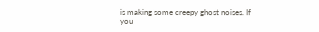is making some creepy ghost noises. If you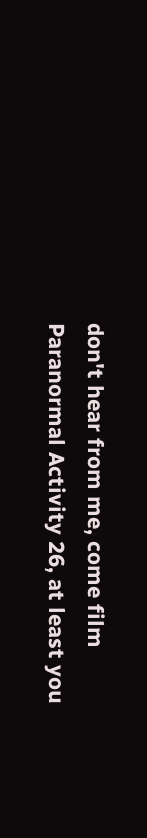don't hear from me, come film Paranormal Activity 26, at least you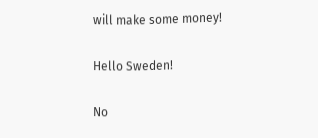will make some money!

Hello Sweden!

No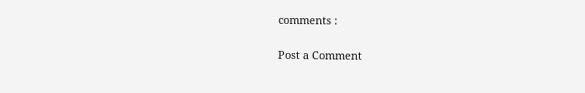comments :

Post a Comment